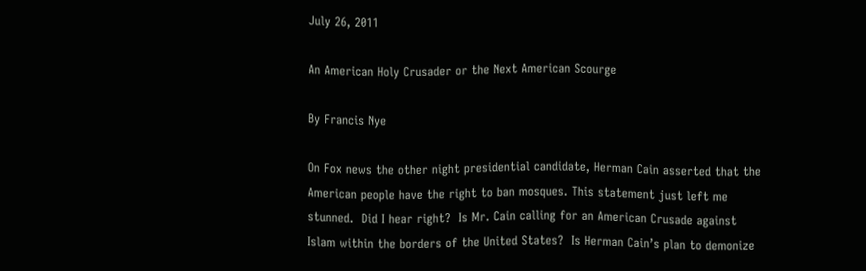July 26, 2011

An American Holy Crusader or the Next American Scourge

By Francis Nye

On Fox news the other night presidential candidate, Herman Cain asserted that the American people have the right to ban mosques. This statement just left me stunned.  Did I hear right?  Is Mr. Cain calling for an American Crusade against Islam within the borders of the United States?  Is Herman Cain’s plan to demonize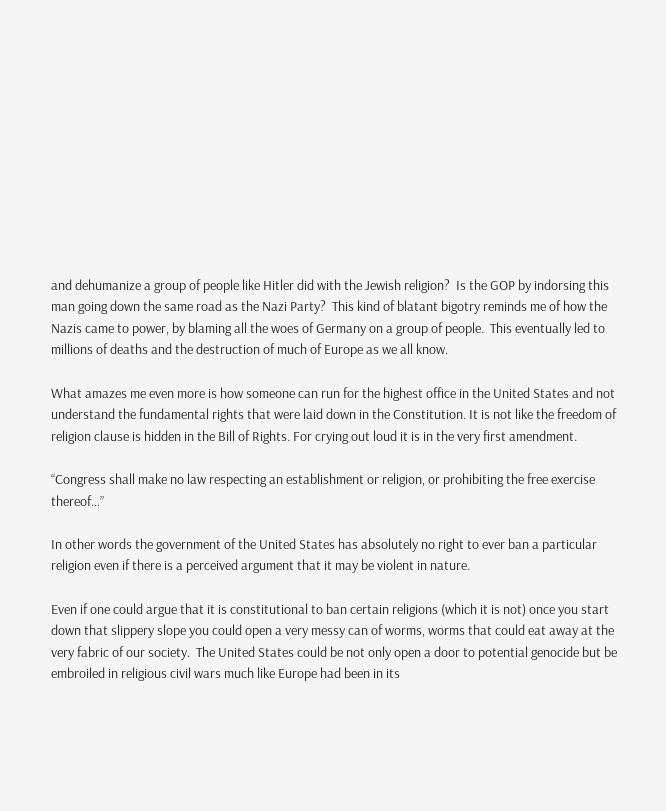and dehumanize a group of people like Hitler did with the Jewish religion?  Is the GOP by indorsing this man going down the same road as the Nazi Party?  This kind of blatant bigotry reminds me of how the Nazis came to power, by blaming all the woes of Germany on a group of people.  This eventually led to millions of deaths and the destruction of much of Europe as we all know.

What amazes me even more is how someone can run for the highest office in the United States and not understand the fundamental rights that were laid down in the Constitution. It is not like the freedom of religion clause is hidden in the Bill of Rights. For crying out loud it is in the very first amendment.

“Congress shall make no law respecting an establishment or religion, or prohibiting the free exercise thereof…”

In other words the government of the United States has absolutely no right to ever ban a particular religion even if there is a perceived argument that it may be violent in nature.

Even if one could argue that it is constitutional to ban certain religions (which it is not) once you start down that slippery slope you could open a very messy can of worms, worms that could eat away at the very fabric of our society.  The United States could be not only open a door to potential genocide but be embroiled in religious civil wars much like Europe had been in its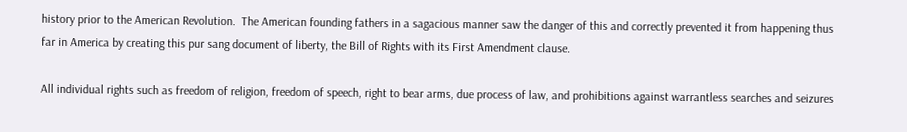history prior to the American Revolution.  The American founding fathers in a sagacious manner saw the danger of this and correctly prevented it from happening thus far in America by creating this pur sang document of liberty, the Bill of Rights with its First Amendment clause.

All individual rights such as freedom of religion, freedom of speech, right to bear arms, due process of law, and prohibitions against warrantless searches and seizures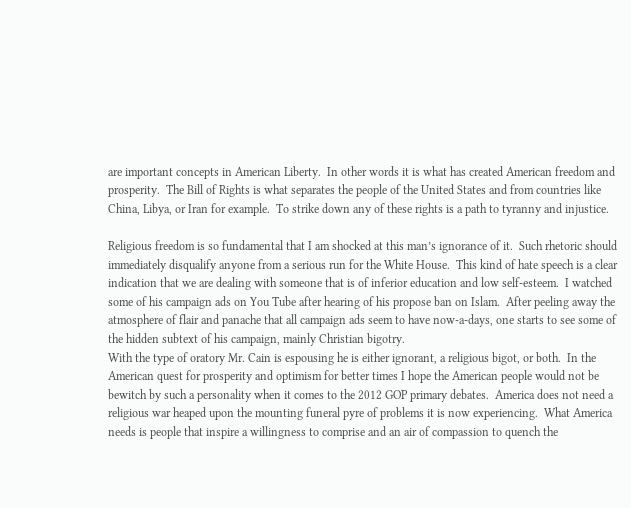are important concepts in American Liberty.  In other words it is what has created American freedom and prosperity.  The Bill of Rights is what separates the people of the United States and from countries like China, Libya, or Iran for example.  To strike down any of these rights is a path to tyranny and injustice.

Religious freedom is so fundamental that I am shocked at this man’s ignorance of it.  Such rhetoric should immediately disqualify anyone from a serious run for the White House.  This kind of hate speech is a clear indication that we are dealing with someone that is of inferior education and low self-esteem.  I watched some of his campaign ads on You Tube after hearing of his propose ban on Islam.  After peeling away the atmosphere of flair and panache that all campaign ads seem to have now-a-days, one starts to see some of the hidden subtext of his campaign, mainly Christian bigotry.
With the type of oratory Mr. Cain is espousing he is either ignorant, a religious bigot, or both.  In the American quest for prosperity and optimism for better times I hope the American people would not be bewitch by such a personality when it comes to the 2012 GOP primary debates.  America does not need a religious war heaped upon the mounting funeral pyre of problems it is now experiencing.  What America needs is people that inspire a willingness to comprise and an air of compassion to quench the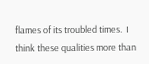flames of its troubled times.  I think these qualities more than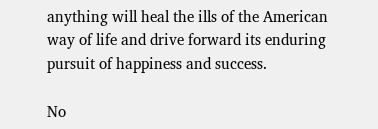anything will heal the ills of the American way of life and drive forward its enduring pursuit of happiness and success.

No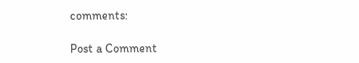comments:

Post a Comment